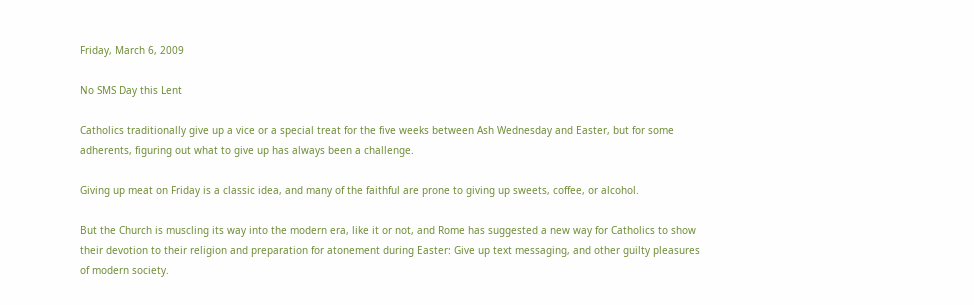Friday, March 6, 2009

No SMS Day this Lent

Catholics traditionally give up a vice or a special treat for the five weeks between Ash Wednesday and Easter, but for some adherents, figuring out what to give up has always been a challenge.

Giving up meat on Friday is a classic idea, and many of the faithful are prone to giving up sweets, coffee, or alcohol.

But the Church is muscling its way into the modern era, like it or not, and Rome has suggested a new way for Catholics to show their devotion to their religion and preparation for atonement during Easter: Give up text messaging, and other guilty pleasures of modern society.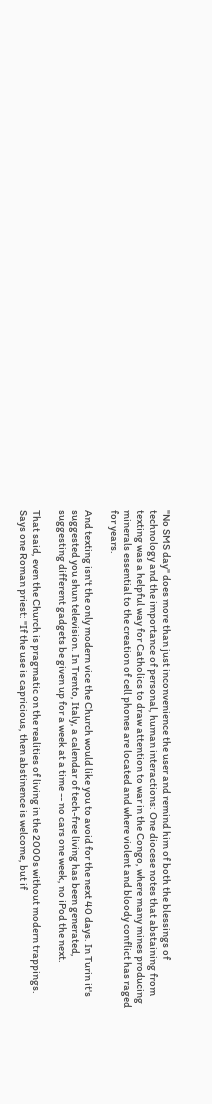"No SMS day" does more than just inconvenience the user and remind him of both the blessings of technology and the importance of personal, human interactions: One diocese notes that abstaining from texting was a helpful way for Catholics to draw attention to war in the Congo, where many mines producing minerals essential to the creation of cell phones are located and where violent and bloody conflict has raged for years.

And texting isn't the only modern vice the Church would like you to avoid for the next 40 days. In Turin it's suggested you shun television. In Trento, Italy, a calendar of tech-free living has been generated, suggesting different gadgets be given up for a week at a time -- no cars one week, no iPod the next.

That said, even the Church is pragmatic on the realities of living in the 2000s without modern trappings. Says one Roman priest: "If the use is capricious, then abstinence is welcome, but if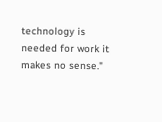technology is needed for work it makes no sense."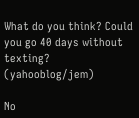What do you think? Could you go 40 days without texting? (yahooblog/jem)

No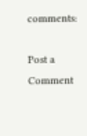comments:

Post a Comment